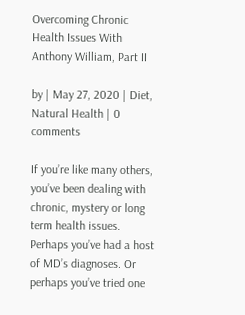Overcoming Chronic Health Issues With Anthony William, Part II

by | May 27, 2020 | Diet, Natural Health | 0 comments

If you’re like many others, you’ve been dealing with chronic, mystery or long term health issues. Perhaps you’ve had a host of MD’s diagnoses. Or perhaps you’ve tried one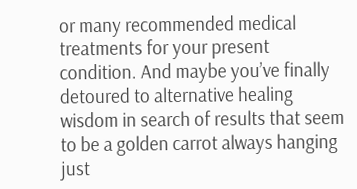or many recommended medical treatments for your present condition. And maybe you’ve finally detoured to alternative healing wisdom in search of results that seem to be a golden carrot always hanging just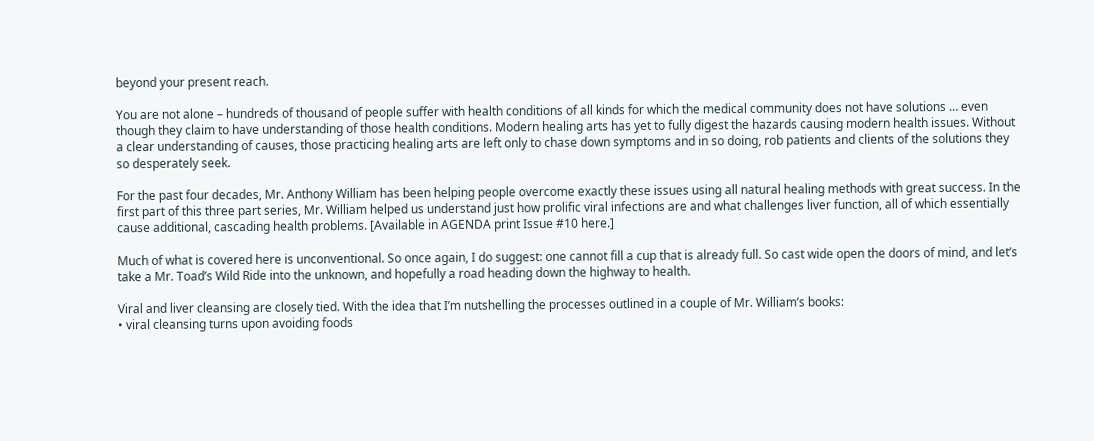beyond your present reach.

You are not alone – hundreds of thousand of people suffer with health conditions of all kinds for which the medical community does not have solutions … even though they claim to have understanding of those health conditions. Modern healing arts has yet to fully digest the hazards causing modern health issues. Without a clear understanding of causes, those practicing healing arts are left only to chase down symptoms and in so doing, rob patients and clients of the solutions they so desperately seek.

For the past four decades, Mr. Anthony William has been helping people overcome exactly these issues using all natural healing methods with great success. In the first part of this three part series, Mr. William helped us understand just how prolific viral infections are and what challenges liver function, all of which essentially cause additional, cascading health problems. [Available in AGENDA print Issue #10 here.]

Much of what is covered here is unconventional. So once again, I do suggest: one cannot fill a cup that is already full. So cast wide open the doors of mind, and let’s take a Mr. Toad’s Wild Ride into the unknown, and hopefully a road heading down the highway to health.

Viral and liver cleansing are closely tied. With the idea that I’m nutshelling the processes outlined in a couple of Mr. William’s books:
• viral cleansing turns upon avoiding foods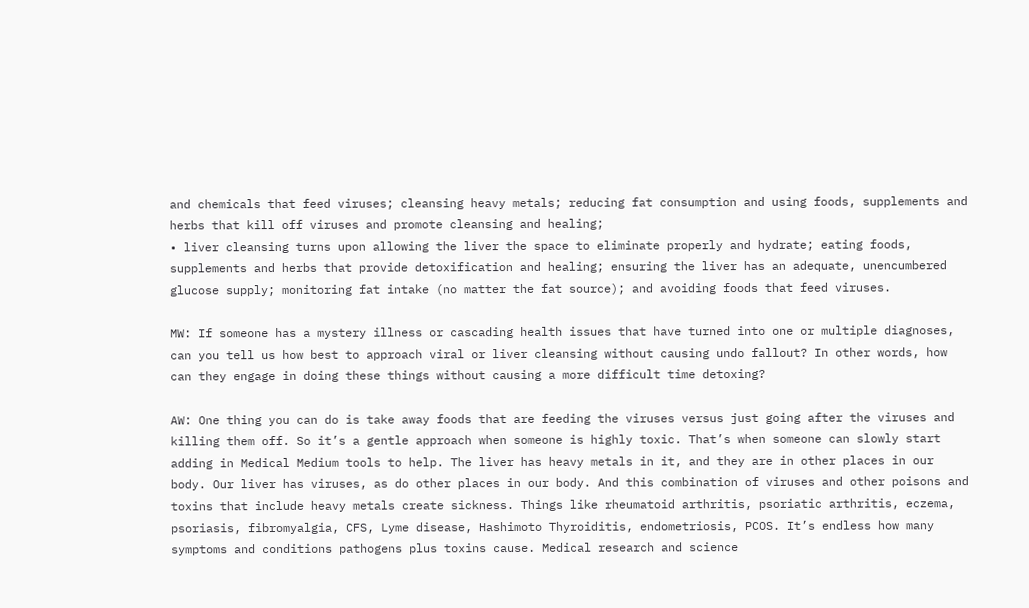and chemicals that feed viruses; cleansing heavy metals; reducing fat consumption and using foods, supplements and herbs that kill off viruses and promote cleansing and healing;
• liver cleansing turns upon allowing the liver the space to eliminate properly and hydrate; eating foods, supplements and herbs that provide detoxification and healing; ensuring the liver has an adequate, unencumbered glucose supply; monitoring fat intake (no matter the fat source); and avoiding foods that feed viruses.

MW: If someone has a mystery illness or cascading health issues that have turned into one or multiple diagnoses, can you tell us how best to approach viral or liver cleansing without causing undo fallout? In other words, how can they engage in doing these things without causing a more difficult time detoxing?

AW: One thing you can do is take away foods that are feeding the viruses versus just going after the viruses and killing them off. So it’s a gentle approach when someone is highly toxic. That’s when someone can slowly start adding in Medical Medium tools to help. The liver has heavy metals in it, and they are in other places in our body. Our liver has viruses, as do other places in our body. And this combination of viruses and other poisons and toxins that include heavy metals create sickness. Things like rheumatoid arthritis, psoriatic arthritis, eczema, psoriasis, fibromyalgia, CFS, Lyme disease, Hashimoto Thyroiditis, endometriosis, PCOS. It’s endless how many symptoms and conditions pathogens plus toxins cause. Medical research and science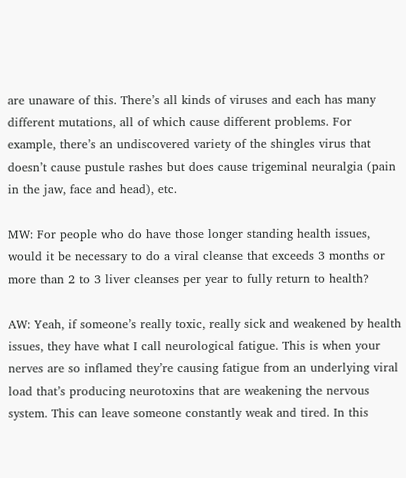are unaware of this. There’s all kinds of viruses and each has many different mutations, all of which cause different problems. For example, there’s an undiscovered variety of the shingles virus that doesn’t cause pustule rashes but does cause trigeminal neuralgia (pain in the jaw, face and head), etc.

MW: For people who do have those longer standing health issues, would it be necessary to do a viral cleanse that exceeds 3 months or more than 2 to 3 liver cleanses per year to fully return to health?

AW: Yeah, if someone’s really toxic, really sick and weakened by health issues, they have what I call neurological fatigue. This is when your nerves are so inflamed they’re causing fatigue from an underlying viral load that’s producing neurotoxins that are weakening the nervous system. This can leave someone constantly weak and tired. In this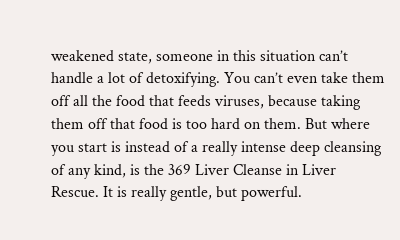weakened state, someone in this situation can’t handle a lot of detoxifying. You can’t even take them off all the food that feeds viruses, because taking them off that food is too hard on them. But where you start is instead of a really intense deep cleansing of any kind, is the 369 Liver Cleanse in Liver Rescue. It is really gentle, but powerful.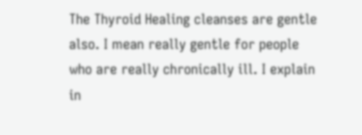The Thyroid Healing cleanses are gentle also. I mean really gentle for people who are really chronically ill. I explain in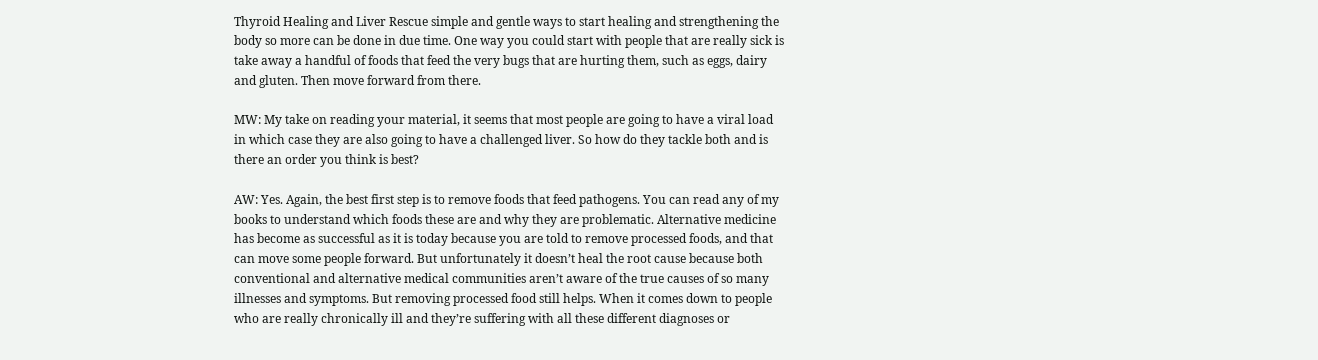Thyroid Healing and Liver Rescue simple and gentle ways to start healing and strengthening the body so more can be done in due time. One way you could start with people that are really sick is take away a handful of foods that feed the very bugs that are hurting them, such as eggs, dairy and gluten. Then move forward from there.

MW: My take on reading your material, it seems that most people are going to have a viral load in which case they are also going to have a challenged liver. So how do they tackle both and is there an order you think is best?

AW: Yes. Again, the best first step is to remove foods that feed pathogens. You can read any of my books to understand which foods these are and why they are problematic. Alternative medicine has become as successful as it is today because you are told to remove processed foods, and that can move some people forward. But unfortunately it doesn’t heal the root cause because both conventional and alternative medical communities aren’t aware of the true causes of so many illnesses and symptoms. But removing processed food still helps. When it comes down to people who are really chronically ill and they’re suffering with all these different diagnoses or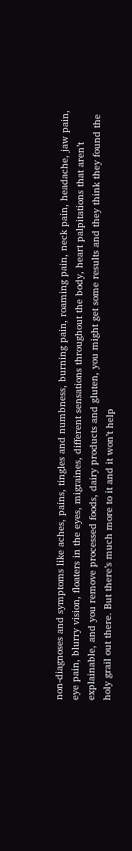non-diagnoses and symptoms like aches, pains, tingles and numbness, burning pain, roaming pain, neck pain, headache, jaw pain, eye pain, blurry vision, floaters in the eyes, migraines, different sensations throughout the body, heart palpitations that aren’t explainable, and you remove processed foods, dairy products and gluten, you might get some results and they think they found the holy grail out there. But there’s much more to it and it won’t help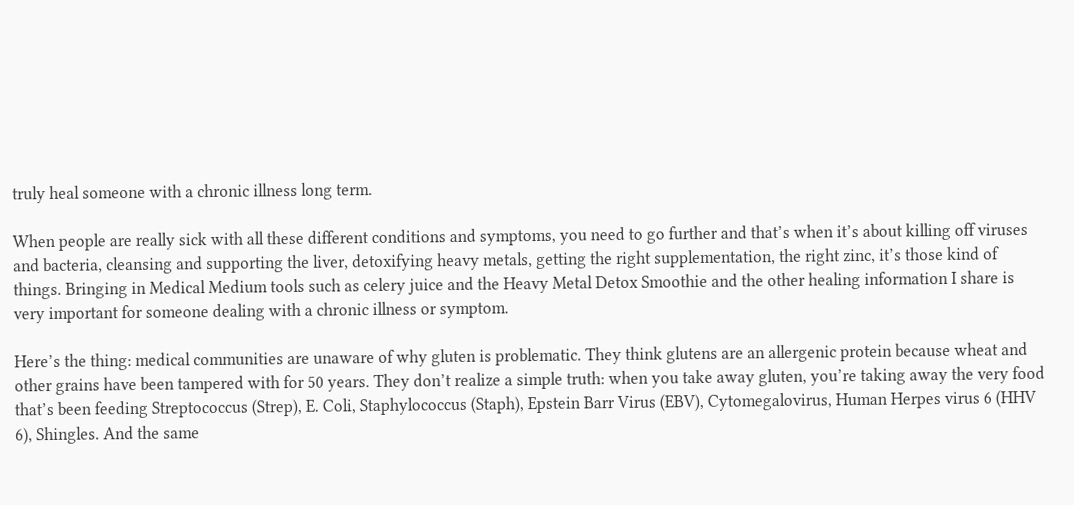truly heal someone with a chronic illness long term.

When people are really sick with all these different conditions and symptoms, you need to go further and that’s when it’s about killing off viruses and bacteria, cleansing and supporting the liver, detoxifying heavy metals, getting the right supplementation, the right zinc, it’s those kind of things. Bringing in Medical Medium tools such as celery juice and the Heavy Metal Detox Smoothie and the other healing information I share is very important for someone dealing with a chronic illness or symptom.

Here’s the thing: medical communities are unaware of why gluten is problematic. They think glutens are an allergenic protein because wheat and other grains have been tampered with for 50 years. They don’t realize a simple truth: when you take away gluten, you’re taking away the very food that’s been feeding Streptococcus (Strep), E. Coli, Staphylococcus (Staph), Epstein Barr Virus (EBV), Cytomegalovirus, Human Herpes virus 6 (HHV 6), Shingles. And the same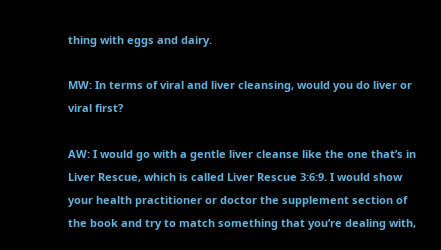thing with eggs and dairy.

MW: In terms of viral and liver cleansing, would you do liver or viral first?

AW: I would go with a gentle liver cleanse like the one that’s in Liver Rescue, which is called Liver Rescue 3:6:9. I would show your health practitioner or doctor the supplement section of the book and try to match something that you’re dealing with,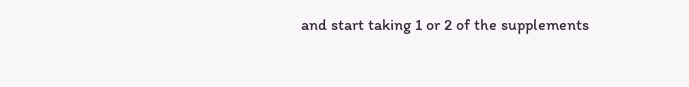and start taking 1 or 2 of the supplements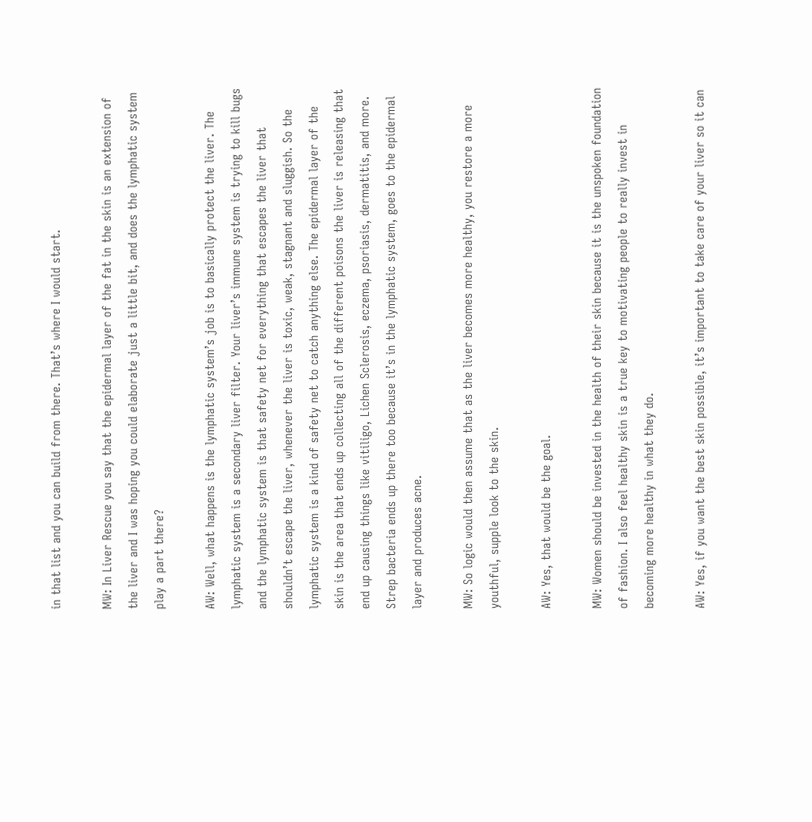in that list and you can build from there. That’s where I would start.

MW: In Liver Rescue you say that the epidermal layer of the fat in the skin is an extension of the liver and I was hoping you could elaborate just a little bit, and does the lymphatic system play a part there?

AW: Well, what happens is the lymphatic system’s job is to basically protect the liver. The lymphatic system is a secondary liver filter. Your liver’s immune system is trying to kill bugs and the lymphatic system is that safety net for everything that escapes the liver that shouldn’t escape the liver, whenever the liver is toxic, weak, stagnant and sluggish. So the lymphatic system is a kind of safety net to catch anything else. The epidermal layer of the skin is the area that ends up collecting all of the different poisons the liver is releasing that end up causing things like vitiligo, Lichen Sclerosis, eczema, psoriasis, dermatitis, and more. Strep bacteria ends up there too because it’s in the lymphatic system, goes to the epidermal layer and produces acne.

MW: So logic would then assume that as the liver becomes more healthy, you restore a more youthful, supple look to the skin.

AW: Yes, that would be the goal.

MW: Women should be invested in the health of their skin because it is the unspoken foundation of fashion. I also feel healthy skin is a true key to motivating people to really invest in becoming more healthy in what they do.

AW: Yes, if you want the best skin possible, it’s important to take care of your liver so it can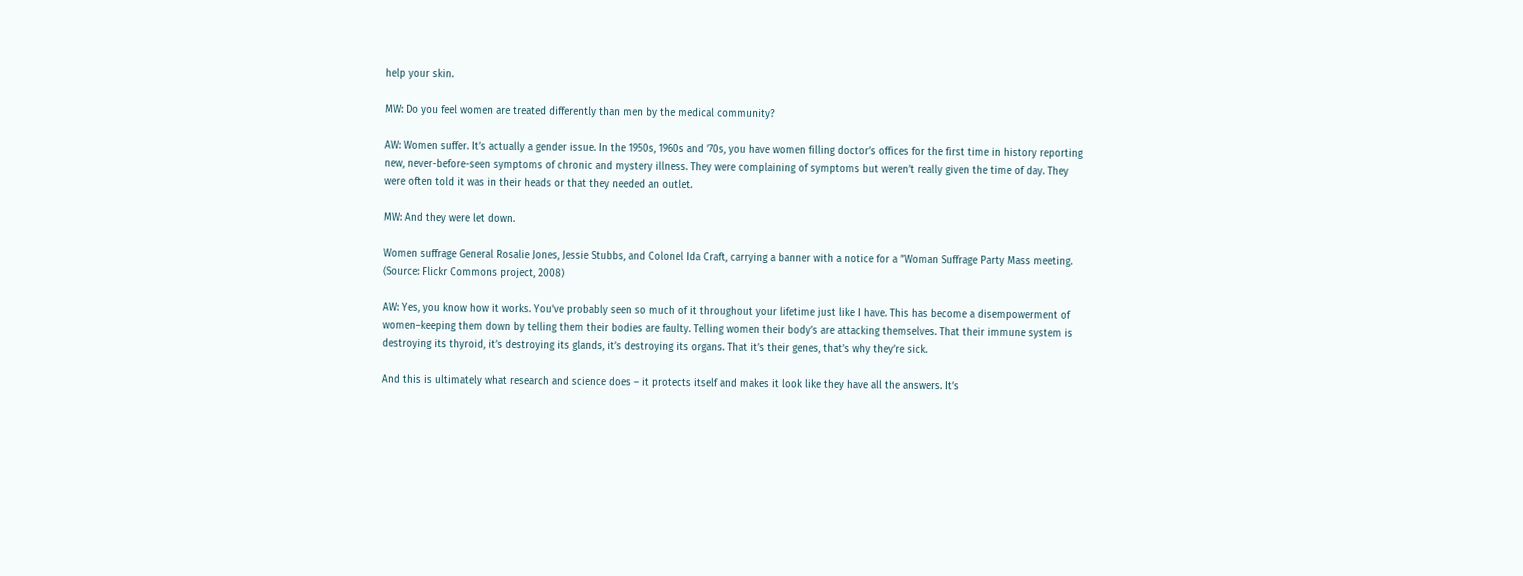help your skin.

MW: Do you feel women are treated differently than men by the medical community?

AW: Women suffer. It’s actually a gender issue. In the 1950s, 1960s and ’70s, you have women filling doctor’s offices for the first time in history reporting new, never-before-seen symptoms of chronic and mystery illness. They were complaining of symptoms but weren’t really given the time of day. They were often told it was in their heads or that they needed an outlet.

MW: And they were let down.

Women suffrage General Rosalie Jones, Jessie Stubbs, and Colonel Ida Craft, carrying a banner with a notice for a ”Woman Suffrage Party Mass meeting. (Source: Flickr Commons project, 2008)

AW: Yes, you know how it works. You’ve probably seen so much of it throughout your lifetime just like I have. This has become a disempowerment of women–keeping them down by telling them their bodies are faulty. Telling women their body’s are attacking themselves. That their immune system is destroying its thyroid, it’s destroying its glands, it’s destroying its organs. That it’s their genes, that’s why they’re sick.

And this is ultimately what research and science does – it protects itself and makes it look like they have all the answers. It’s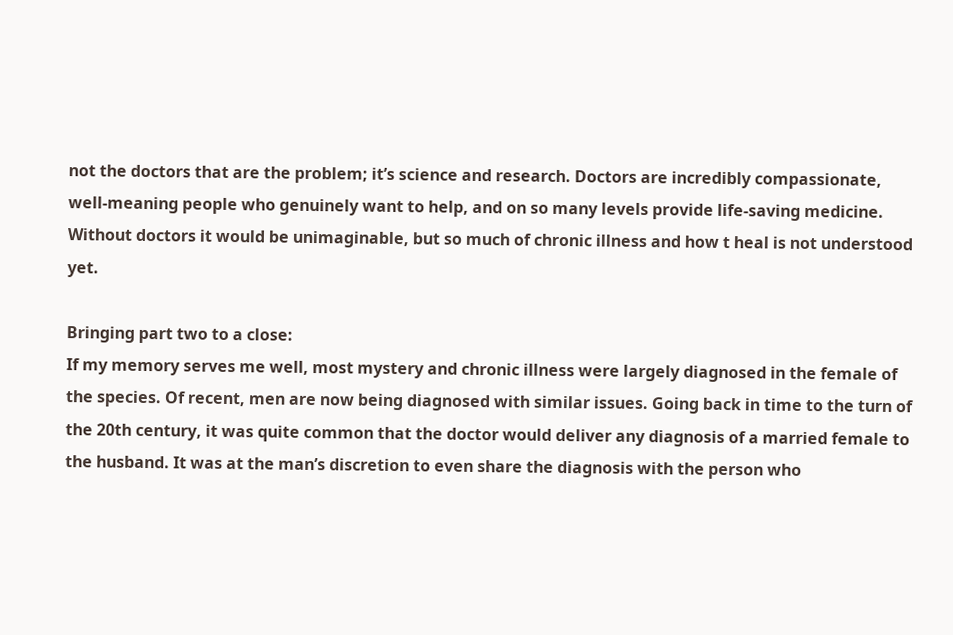not the doctors that are the problem; it’s science and research. Doctors are incredibly compassionate, well-meaning people who genuinely want to help, and on so many levels provide life-saving medicine. Without doctors it would be unimaginable, but so much of chronic illness and how t heal is not understood yet.

Bringing part two to a close:
If my memory serves me well, most mystery and chronic illness were largely diagnosed in the female of the species. Of recent, men are now being diagnosed with similar issues. Going back in time to the turn of the 20th century, it was quite common that the doctor would deliver any diagnosis of a married female to the husband. It was at the man’s discretion to even share the diagnosis with the person who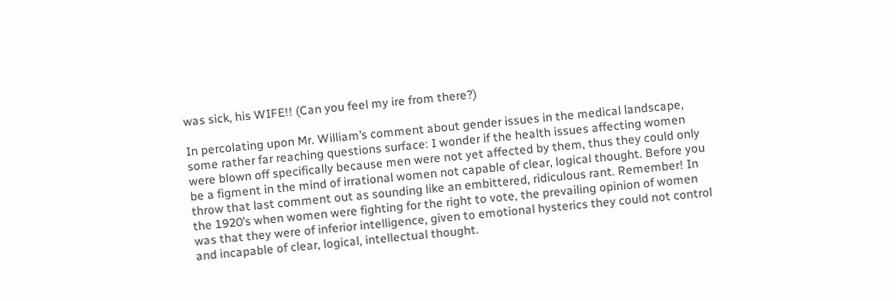was sick, his WIFE!! (Can you feel my ire from there?)

In percolating upon Mr. William’s comment about gender issues in the medical landscape, some rather far reaching questions surface: I wonder if the health issues affecting women were blown off specifically because men were not yet affected by them, thus they could only be a figment in the mind of irrational women not capable of clear, logical thought. Before you throw that last comment out as sounding like an embittered, ridiculous rant. Remember! In the 1920’s when women were fighting for the right to vote, the prevailing opinion of women was that they were of inferior intelligence, given to emotional hysterics they could not control and incapable of clear, logical, intellectual thought.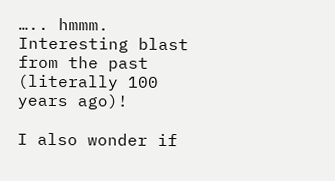….. hmmm.  Interesting blast from the past (literally 100 years ago)!

I also wonder if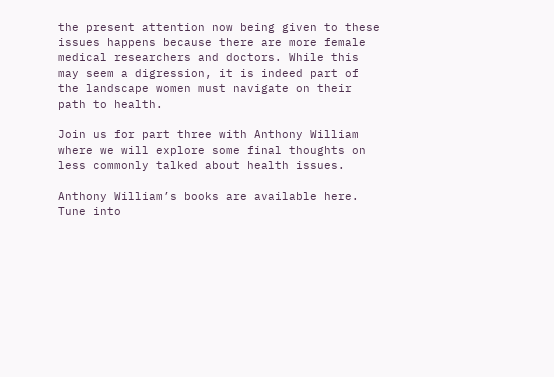the present attention now being given to these issues happens because there are more female medical researchers and doctors. While this may seem a digression, it is indeed part of the landscape women must navigate on their path to health.

Join us for part three with Anthony William where we will explore some final thoughts on less commonly talked about health issues.

Anthony William’s books are available here.
Tune into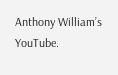Anthony William’s YouTube.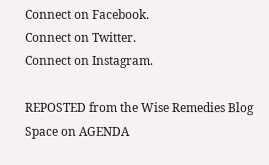Connect on Facebook.
Connect on Twitter.
Connect on Instagram.

REPOSTED from the Wise Remedies Blog Space on AGENDA